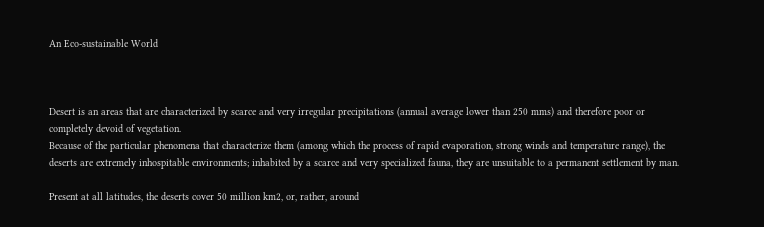An Eco-sustainable World



Desert is an areas that are characterized by scarce and very irregular precipitations (annual average lower than 250 mms) and therefore poor or completely devoid of vegetation.
Because of the particular phenomena that characterize them (among which the process of rapid evaporation, strong winds and temperature range), the deserts are extremely inhospitable environments; inhabited by a scarce and very specialized fauna, they are unsuitable to a permanent settlement by man.

Present at all latitudes, the deserts cover 50 million km2, or, rather, around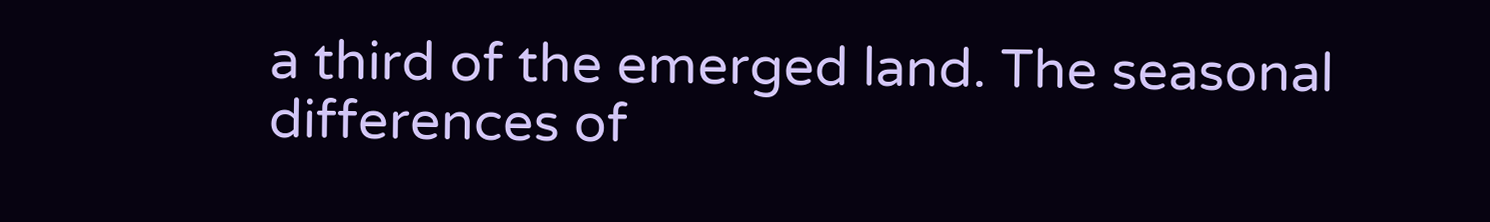a third of the emerged land. The seasonal differences of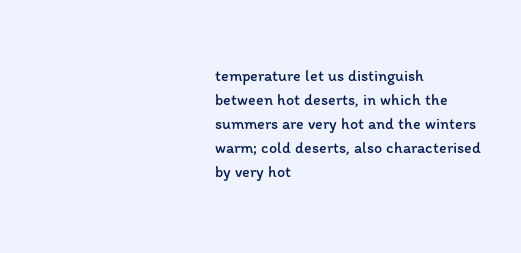temperature let us distinguish between hot deserts, in which the summers are very hot and the winters warm; cold deserts, also characterised by very hot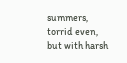summers, torrid even, but with harsh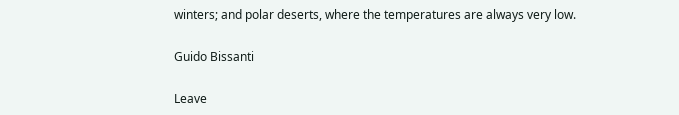winters; and polar deserts, where the temperatures are always very low.

Guido Bissanti

Leave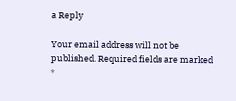a Reply

Your email address will not be published. Required fields are marked *